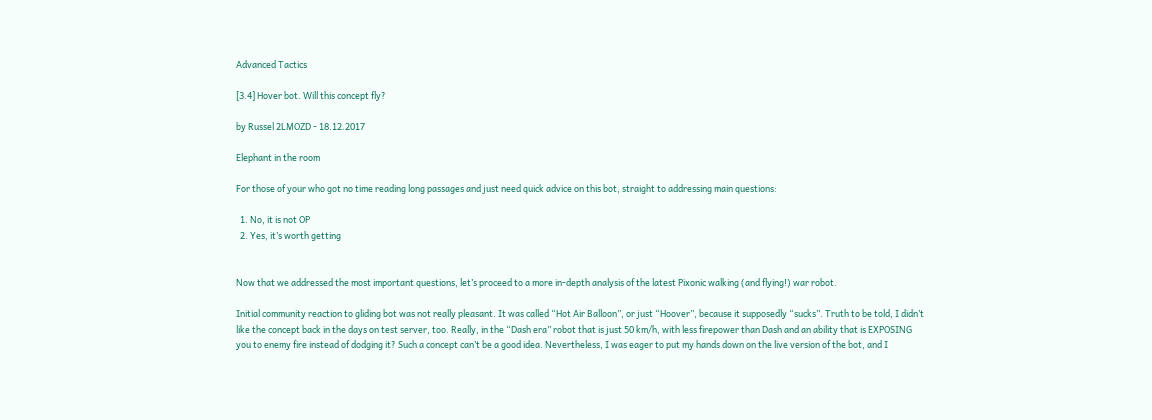Advanced Tactics

[3.4] Hover bot. Will this concept fly?

by Russel 2LMOZD - 18.12.2017

Elephant in the room

For those of your who got no time reading long passages and just need quick advice on this bot, straight to addressing main questions:

  1. No, it is not OP
  2. Yes, it’s worth getting


Now that we addressed the most important questions, let’s proceed to a more in-depth analysis of the latest Pixonic walking (and flying!) war robot.

Initial community reaction to gliding bot was not really pleasant. It was called “Hot Air Balloon”, or just “Hoover”, because it supposedly “sucks”. Truth to be told, I didn’t like the concept back in the days on test server, too. Really, in the “Dash era” robot that is just 50 km/h, with less firepower than Dash and an ability that is EXPOSING you to enemy fire instead of dodging it? Such a concept can’t be a good idea. Nevertheless, I was eager to put my hands down on the live version of the bot, and I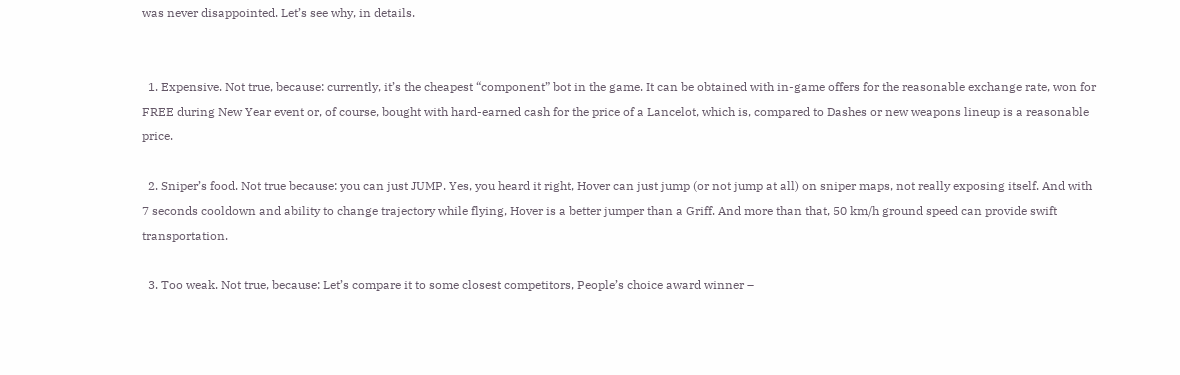was never disappointed. Let’s see why, in details.


  1. Expensive. Not true, because: currently, it’s the cheapest “component” bot in the game. It can be obtained with in-game offers for the reasonable exchange rate, won for FREE during New Year event or, of course, bought with hard-earned cash for the price of a Lancelot, which is, compared to Dashes or new weapons lineup is a reasonable price.

  2. Sniper’s food. Not true because: you can just JUMP. Yes, you heard it right, Hover can just jump (or not jump at all) on sniper maps, not really exposing itself. And with 7 seconds cooldown and ability to change trajectory while flying, Hover is a better jumper than a Griff. And more than that, 50 km/h ground speed can provide swift transportation.

  3. Too weak. Not true, because: Let’s compare it to some closest competitors, People’s choice award winner –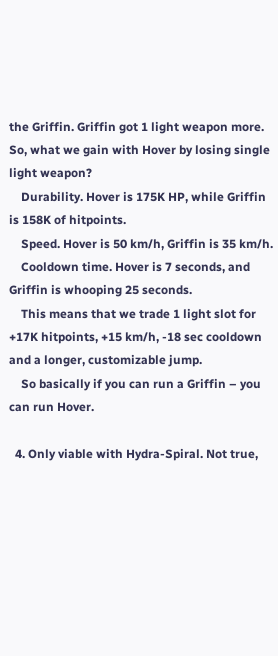the Griffin. Griffin got 1 light weapon more. So, what we gain with Hover by losing single light weapon?
    Durability. Hover is 175K HP, while Griffin is 158K of hitpoints.
    Speed. Hover is 50 km/h, Griffin is 35 km/h.
    Cooldown time. Hover is 7 seconds, and Griffin is whooping 25 seconds.
    This means that we trade 1 light slot for +17K hitpoints, +15 km/h, -18 sec cooldown and a longer, customizable jump.
    So basically if you can run a Griffin – you can run Hover.

  4. Only viable with Hydra-Spiral. Not true,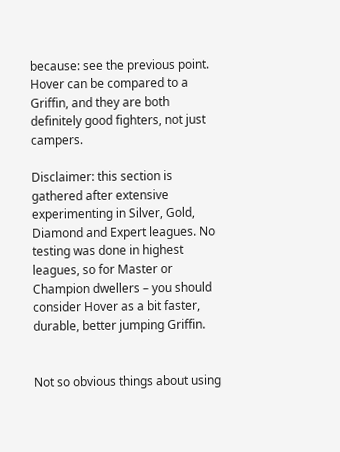because: see the previous point. Hover can be compared to a Griffin, and they are both definitely good fighters, not just campers.

Disclaimer: this section is gathered after extensive experimenting in Silver, Gold, Diamond and Expert leagues. No testing was done in highest leagues, so for Master or Champion dwellers – you should consider Hover as a bit faster, durable, better jumping Griffin.


Not so obvious things about using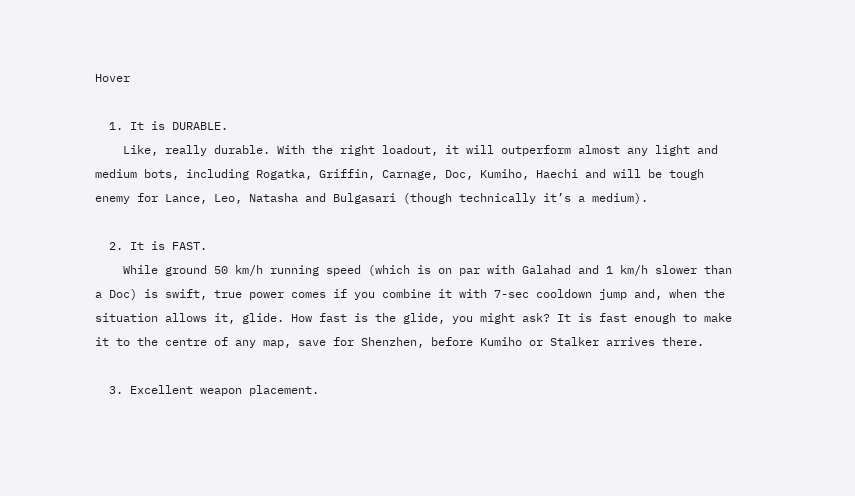Hover

  1. It is DURABLE.
    Like, really durable. With the right loadout, it will outperform almost any light and medium bots, including Rogatka, Griffin, Carnage, Doc, Kumiho, Haechi and will be tough enemy for Lance, Leo, Natasha and Bulgasari (though technically it’s a medium).

  2. It is FAST.
    While ground 50 km/h running speed (which is on par with Galahad and 1 km/h slower than a Doc) is swift, true power comes if you combine it with 7-sec cooldown jump and, when the situation allows it, glide. How fast is the glide, you might ask? It is fast enough to make it to the centre of any map, save for Shenzhen, before Kumiho or Stalker arrives there.

  3. Excellent weapon placement.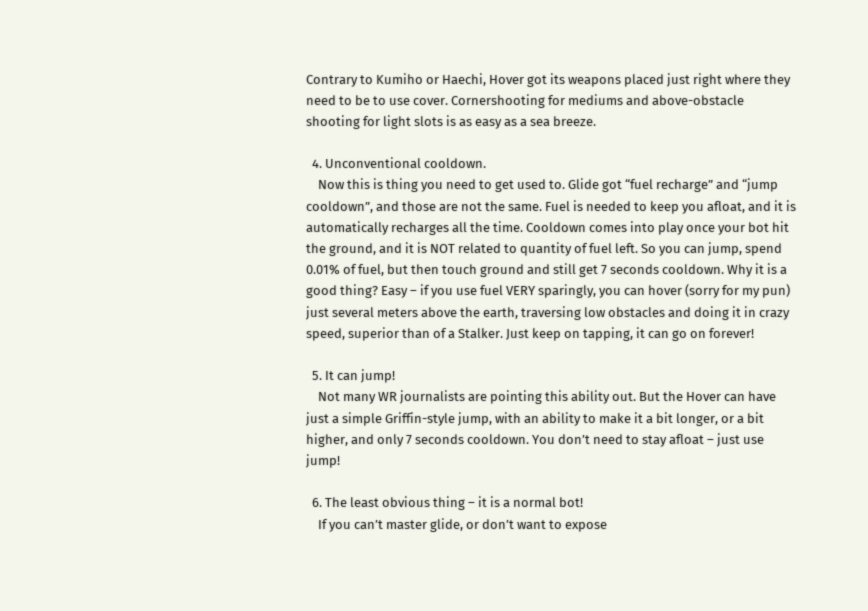Contrary to Kumiho or Haechi, Hover got its weapons placed just right where they need to be to use cover. Cornershooting for mediums and above-obstacle shooting for light slots is as easy as a sea breeze.

  4. Unconventional cooldown.
    Now this is thing you need to get used to. Glide got “fuel recharge” and “jump cooldown”, and those are not the same. Fuel is needed to keep you afloat, and it is automatically recharges all the time. Cooldown comes into play once your bot hit the ground, and it is NOT related to quantity of fuel left. So you can jump, spend 0.01% of fuel, but then touch ground and still get 7 seconds cooldown. Why it is a good thing? Easy – if you use fuel VERY sparingly, you can hover (sorry for my pun) just several meters above the earth, traversing low obstacles and doing it in crazy speed, superior than of a Stalker. Just keep on tapping, it can go on forever!

  5. It can jump!
    Not many WR journalists are pointing this ability out. But the Hover can have just a simple Griffin-style jump, with an ability to make it a bit longer, or a bit higher, and only 7 seconds cooldown. You don’t need to stay afloat – just use jump!

  6. The least obvious thing – it is a normal bot!
    If you can’t master glide, or don’t want to expose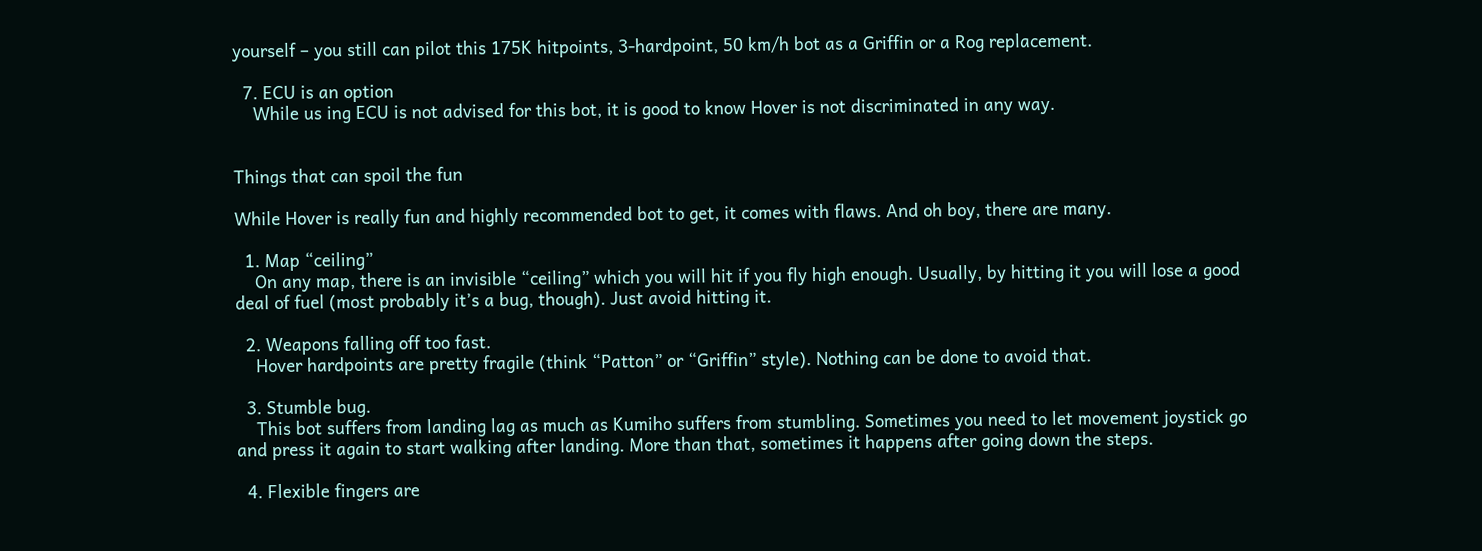yourself – you still can pilot this 175K hitpoints, 3-hardpoint, 50 km/h bot as a Griffin or a Rog replacement.

  7. ECU is an option
    While us ing ECU is not advised for this bot, it is good to know Hover is not discriminated in any way.


Things that can spoil the fun

While Hover is really fun and highly recommended bot to get, it comes with flaws. And oh boy, there are many.

  1. Map “ceiling”
    On any map, there is an invisible “ceiling” which you will hit if you fly high enough. Usually, by hitting it you will lose a good deal of fuel (most probably it’s a bug, though). Just avoid hitting it.

  2. Weapons falling off too fast.
    Hover hardpoints are pretty fragile (think “Patton” or “Griffin” style). Nothing can be done to avoid that.

  3. Stumble bug.
    This bot suffers from landing lag as much as Kumiho suffers from stumbling. Sometimes you need to let movement joystick go and press it again to start walking after landing. More than that, sometimes it happens after going down the steps.

  4. Flexible fingers are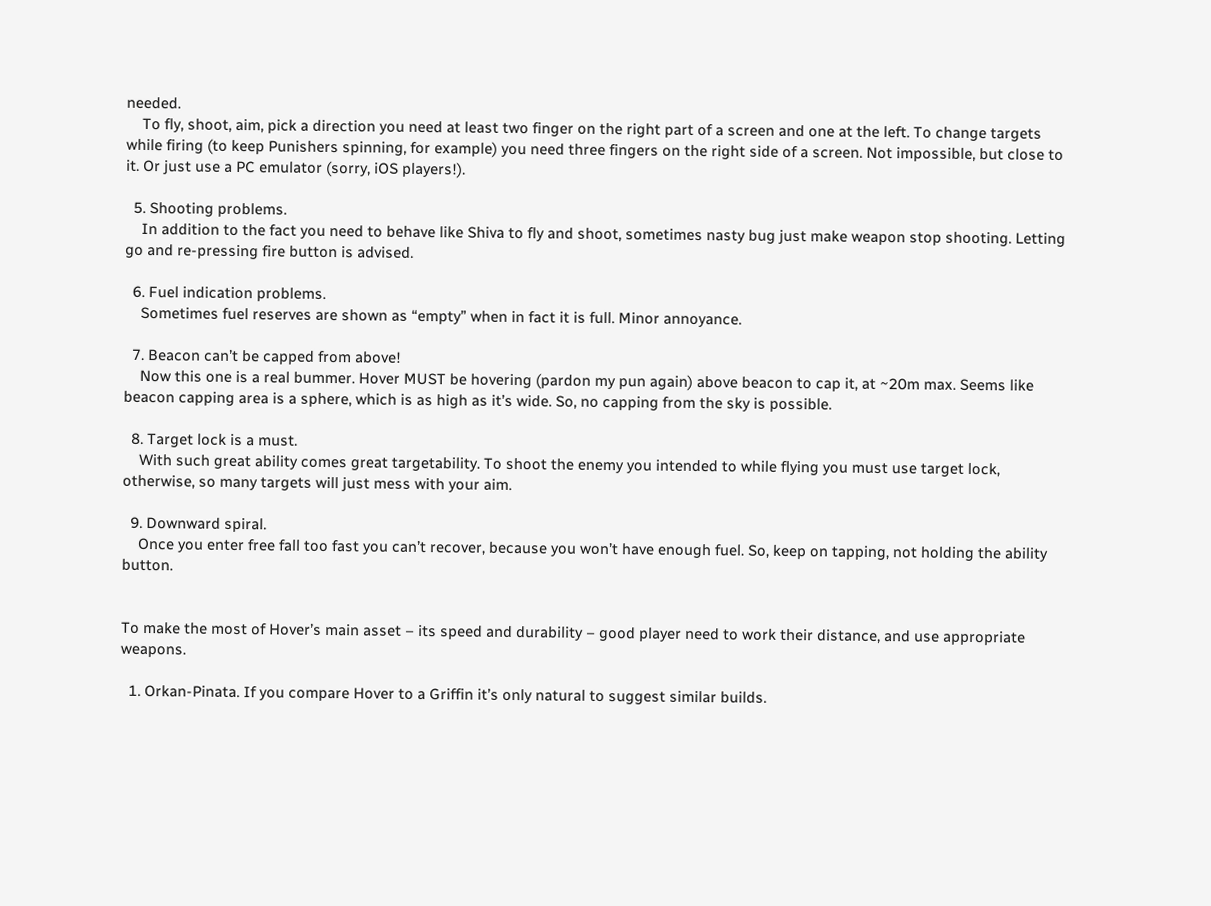needed.
    To fly, shoot, aim, pick a direction you need at least two finger on the right part of a screen and one at the left. To change targets while firing (to keep Punishers spinning, for example) you need three fingers on the right side of a screen. Not impossible, but close to it. Or just use a PC emulator (sorry, iOS players!).

  5. Shooting problems.
    In addition to the fact you need to behave like Shiva to fly and shoot, sometimes nasty bug just make weapon stop shooting. Letting go and re-pressing fire button is advised.

  6. Fuel indication problems.
    Sometimes fuel reserves are shown as “empty” when in fact it is full. Minor annoyance.

  7. Beacon can’t be capped from above!
    Now this one is a real bummer. Hover MUST be hovering (pardon my pun again) above beacon to cap it, at ~20m max. Seems like beacon capping area is a sphere, which is as high as it’s wide. So, no capping from the sky is possible.

  8. Target lock is a must.
    With such great ability comes great targetability. To shoot the enemy you intended to while flying you must use target lock, otherwise, so many targets will just mess with your aim.

  9. Downward spiral.
    Once you enter free fall too fast you can’t recover, because you won’t have enough fuel. So, keep on tapping, not holding the ability button.


To make the most of Hover’s main asset – its speed and durability – good player need to work their distance, and use appropriate weapons.

  1. Orkan-Pinata. If you compare Hover to a Griffin it’s only natural to suggest similar builds.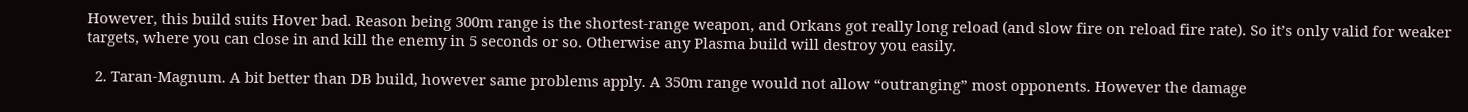However, this build suits Hover bad. Reason being 300m range is the shortest-range weapon, and Orkans got really long reload (and slow fire on reload fire rate). So it’s only valid for weaker targets, where you can close in and kill the enemy in 5 seconds or so. Otherwise any Plasma build will destroy you easily.

  2. Taran-Magnum. A bit better than DB build, however same problems apply. A 350m range would not allow “outranging” most opponents. However the damage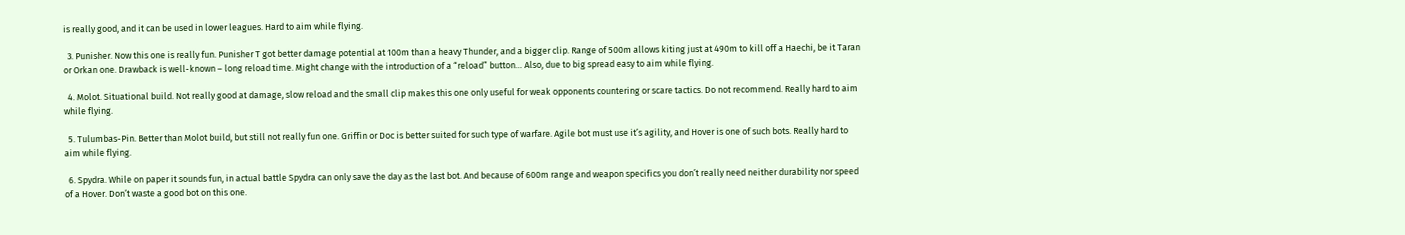is really good, and it can be used in lower leagues. Hard to aim while flying.

  3. Punisher. Now this one is really fun. Punisher T got better damage potential at 100m than a heavy Thunder, and a bigger clip. Range of 500m allows kiting just at 490m to kill off a Haechi, be it Taran or Orkan one. Drawback is well-known – long reload time. Might change with the introduction of a “reload” button… Also, due to big spread easy to aim while flying.

  4. Molot. Situational build. Not really good at damage, slow reload and the small clip makes this one only useful for weak opponents countering or scare tactics. Do not recommend. Really hard to aim while flying.

  5. Tulumbas-Pin. Better than Molot build, but still not really fun one. Griffin or Doc is better suited for such type of warfare. Agile bot must use it’s agility, and Hover is one of such bots. Really hard to aim while flying.

  6. Spydra. While on paper it sounds fun, in actual battle Spydra can only save the day as the last bot. And because of 600m range and weapon specifics you don’t really need neither durability nor speed of a Hover. Don’t waste a good bot on this one.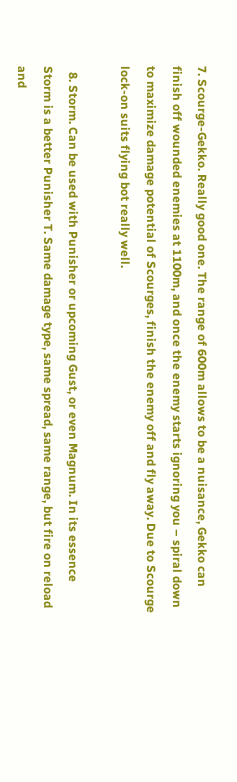7. Scourge-Gekko. Really good one. The range of 600m allows to be a nuisance, Gekko can finish off wounded enemies at 1100m, and once the enemy starts ignoring you – spiral down to maximize damage potential of Scourges, finish the enemy off and fly away. Due to Scourge lock-on suits flying bot really well.

  8. Storm. Can be used with Punisher or upcoming Gust, or even Magnum. In its essence Storm is a better Punisher T. Same damage type, same spread, same range, but fire on reload and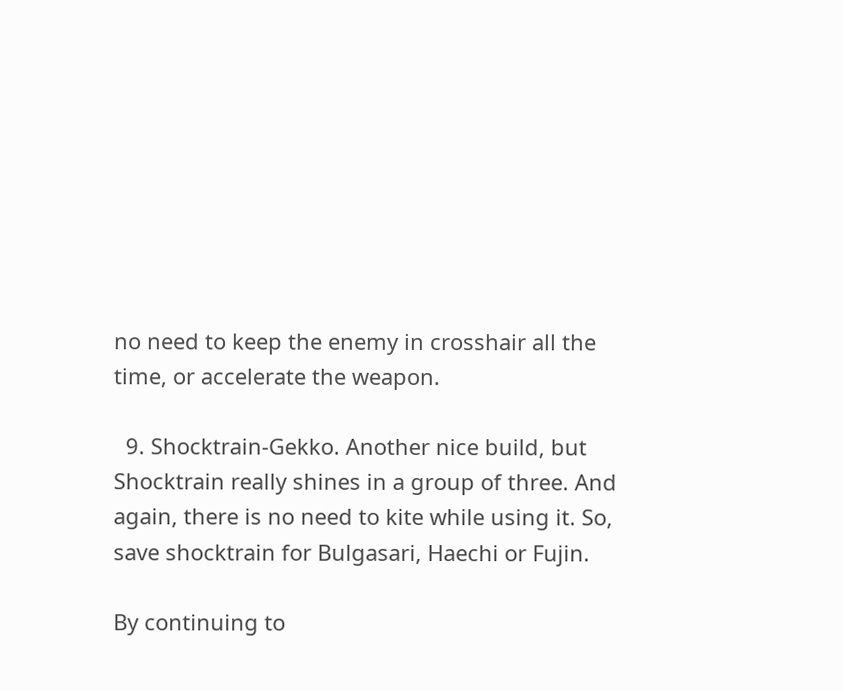no need to keep the enemy in crosshair all the time, or accelerate the weapon.

  9. Shocktrain-Gekko. Another nice build, but Shocktrain really shines in a group of three. And again, there is no need to kite while using it. So, save shocktrain for Bulgasari, Haechi or Fujin.

By continuing to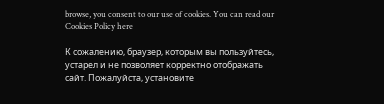browse, you consent to our use of cookies. You can read our Cookies Policy here

К сожалению, браузер, которым вы пользуйтесь, устарел и не позволяет корректно отображать сайт. Пожалуйста, установите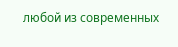любой из современных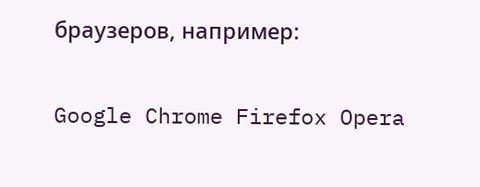браузеров, например:

Google Chrome Firefox Opera